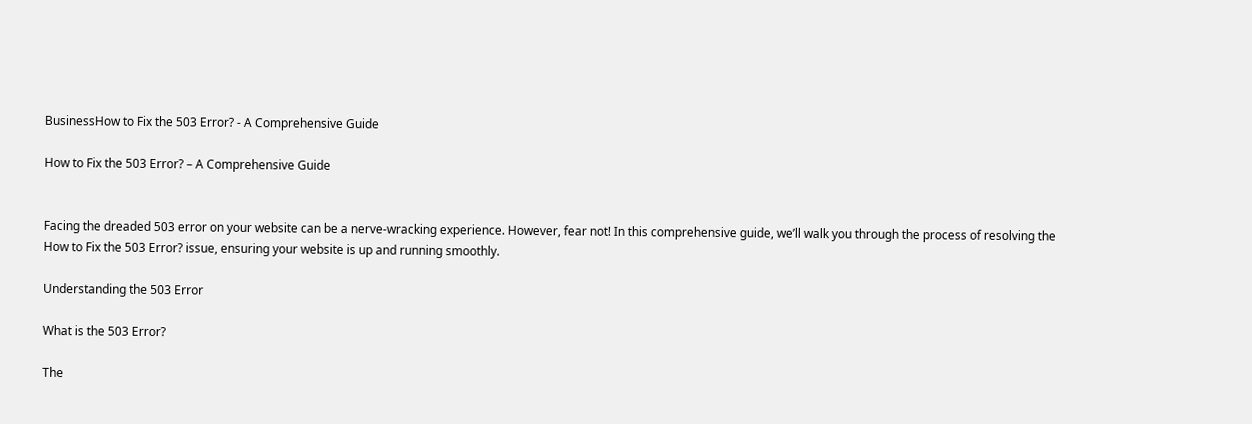BusinessHow to Fix the 503 Error? - A Comprehensive Guide

How to Fix the 503 Error? – A Comprehensive Guide


Facing the dreaded 503 error on your website can be a nerve-wracking experience. However, fear not! In this comprehensive guide, we’ll walk you through the process of resolving the How to Fix the 503 Error? issue, ensuring your website is up and running smoothly.

Understanding the 503 Error

What is the 503 Error?

The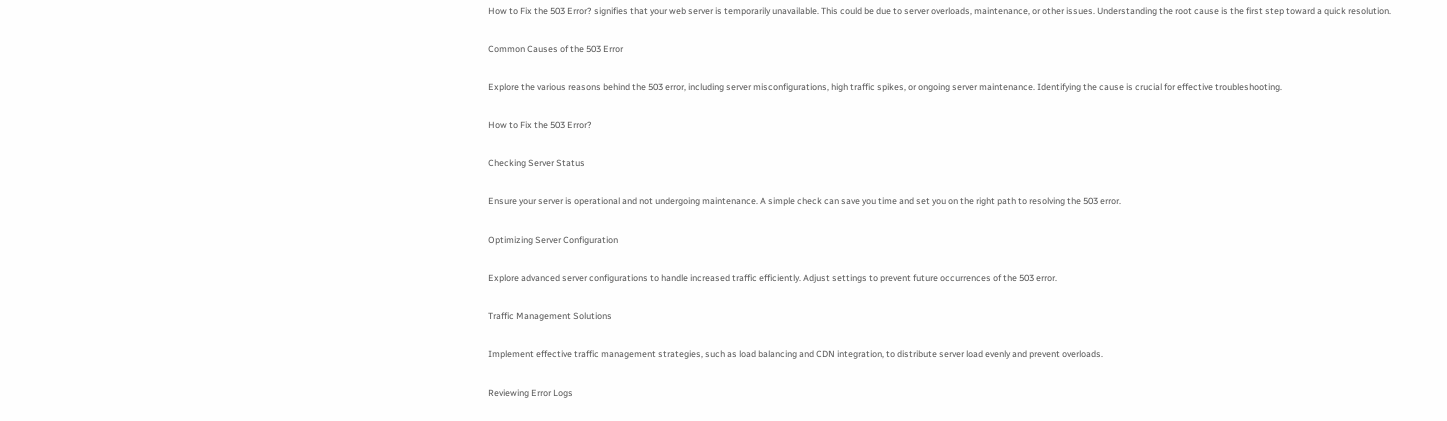How to Fix the 503 Error? signifies that your web server is temporarily unavailable. This could be due to server overloads, maintenance, or other issues. Understanding the root cause is the first step toward a quick resolution.

Common Causes of the 503 Error

Explore the various reasons behind the 503 error, including server misconfigurations, high traffic spikes, or ongoing server maintenance. Identifying the cause is crucial for effective troubleshooting.

How to Fix the 503 Error?

Checking Server Status

Ensure your server is operational and not undergoing maintenance. A simple check can save you time and set you on the right path to resolving the 503 error.

Optimizing Server Configuration

Explore advanced server configurations to handle increased traffic efficiently. Adjust settings to prevent future occurrences of the 503 error.

Traffic Management Solutions

Implement effective traffic management strategies, such as load balancing and CDN integration, to distribute server load evenly and prevent overloads.

Reviewing Error Logs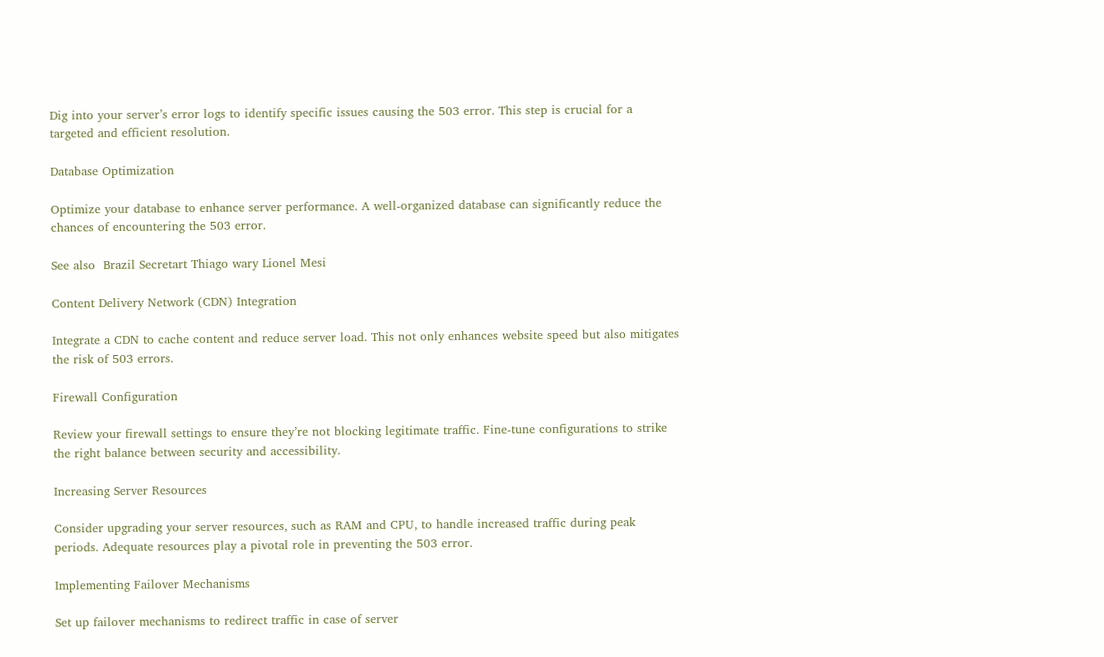Dig into your server’s error logs to identify specific issues causing the 503 error. This step is crucial for a targeted and efficient resolution.

Database Optimization

Optimize your database to enhance server performance. A well-organized database can significantly reduce the chances of encountering the 503 error.

See also  Brazil Secretart Thiago wary Lionel Mesi

Content Delivery Network (CDN) Integration

Integrate a CDN to cache content and reduce server load. This not only enhances website speed but also mitigates the risk of 503 errors.

Firewall Configuration

Review your firewall settings to ensure they’re not blocking legitimate traffic. Fine-tune configurations to strike the right balance between security and accessibility.

Increasing Server Resources

Consider upgrading your server resources, such as RAM and CPU, to handle increased traffic during peak periods. Adequate resources play a pivotal role in preventing the 503 error.

Implementing Failover Mechanisms

Set up failover mechanisms to redirect traffic in case of server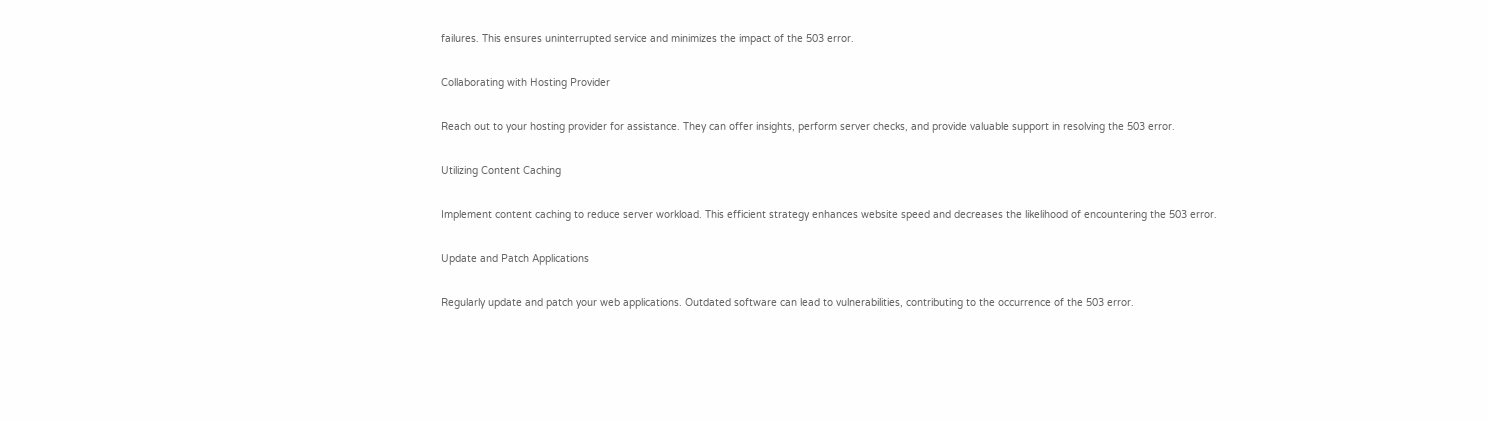failures. This ensures uninterrupted service and minimizes the impact of the 503 error.

Collaborating with Hosting Provider

Reach out to your hosting provider for assistance. They can offer insights, perform server checks, and provide valuable support in resolving the 503 error.

Utilizing Content Caching

Implement content caching to reduce server workload. This efficient strategy enhances website speed and decreases the likelihood of encountering the 503 error.

Update and Patch Applications

Regularly update and patch your web applications. Outdated software can lead to vulnerabilities, contributing to the occurrence of the 503 error.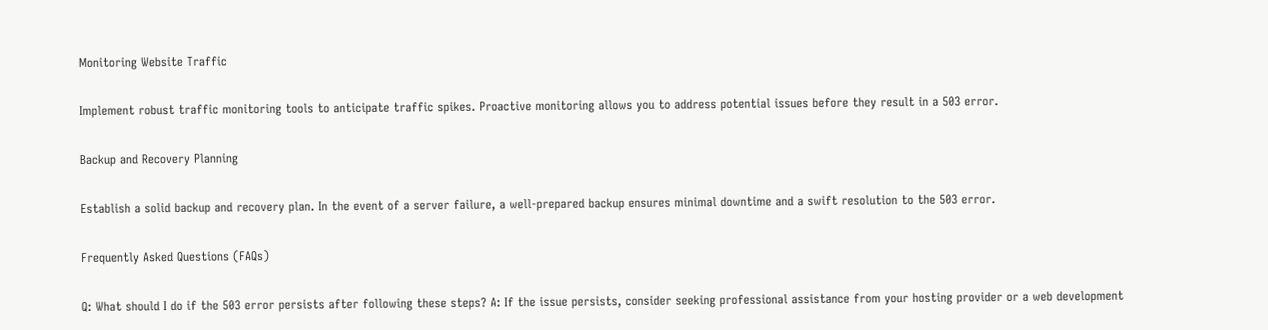Monitoring Website Traffic

Implement robust traffic monitoring tools to anticipate traffic spikes. Proactive monitoring allows you to address potential issues before they result in a 503 error.

Backup and Recovery Planning

Establish a solid backup and recovery plan. In the event of a server failure, a well-prepared backup ensures minimal downtime and a swift resolution to the 503 error.

Frequently Asked Questions (FAQs)

Q: What should I do if the 503 error persists after following these steps? A: If the issue persists, consider seeking professional assistance from your hosting provider or a web development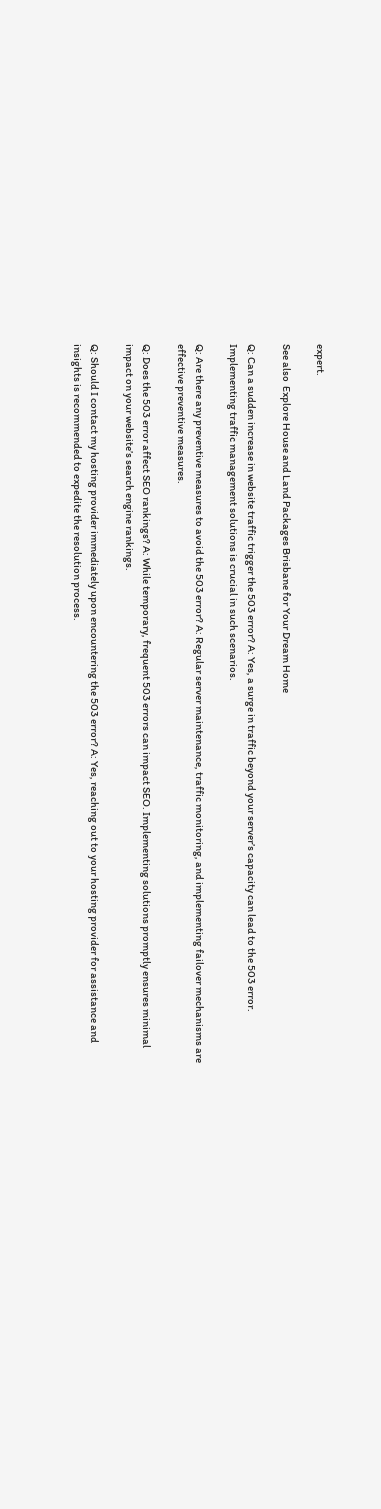expert.

See also  Explore House and Land Packages Brisbane for Your Dream Home

Q: Can a sudden increase in website traffic trigger the 503 error? A: Yes, a surge in traffic beyond your server’s capacity can lead to the 503 error. Implementing traffic management solutions is crucial in such scenarios.

Q: Are there any preventive measures to avoid the 503 error? A: Regular server maintenance, traffic monitoring, and implementing failover mechanisms are effective preventive measures.

Q: Does the 503 error affect SEO rankings? A: While temporary, frequent 503 errors can impact SEO. Implementing solutions promptly ensures minimal impact on your website’s search engine rankings.

Q: Should I contact my hosting provider immediately upon encountering the 503 error? A: Yes, reaching out to your hosting provider for assistance and insights is recommended to expedite the resolution process.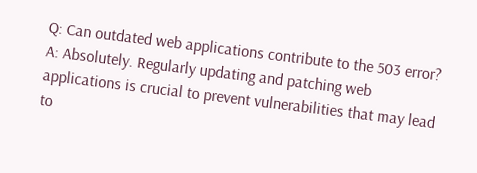Q: Can outdated web applications contribute to the 503 error? A: Absolutely. Regularly updating and patching web applications is crucial to prevent vulnerabilities that may lead to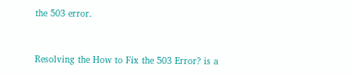the 503 error.


Resolving the How to Fix the 503 Error? is a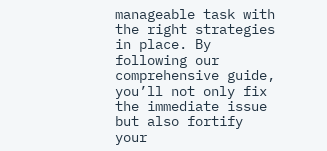manageable task with the right strategies in place. By following our comprehensive guide, you’ll not only fix the immediate issue but also fortify your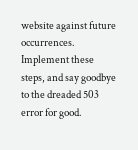website against future occurrences. Implement these steps, and say goodbye to the dreaded 503 error for good.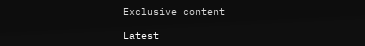Exclusive content

Latest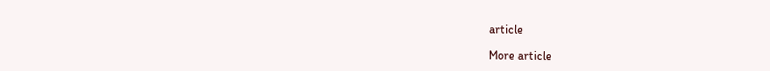article

More article